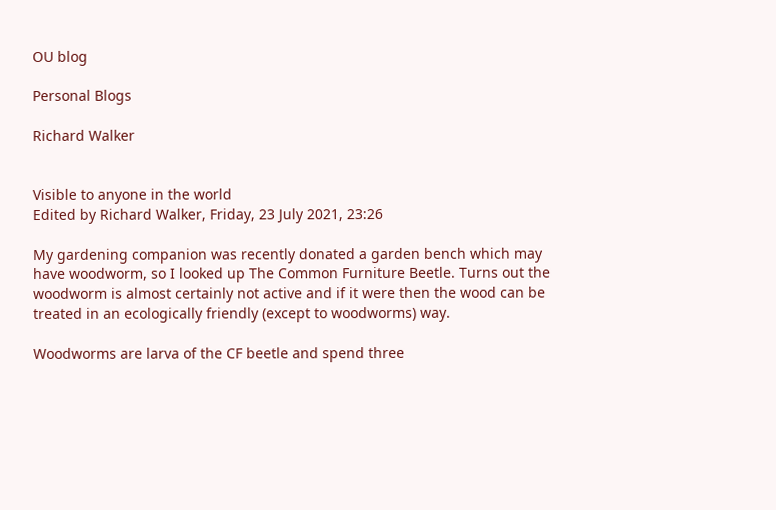OU blog

Personal Blogs

Richard Walker


Visible to anyone in the world
Edited by Richard Walker, Friday, 23 July 2021, 23:26

My gardening companion was recently donated a garden bench which may have woodworm, so I looked up The Common Furniture Beetle. Turns out the woodworm is almost certainly not active and if it were then the wood can be treated in an ecologically friendly (except to woodworms) way.

Woodworms are larva of the CF beetle and spend three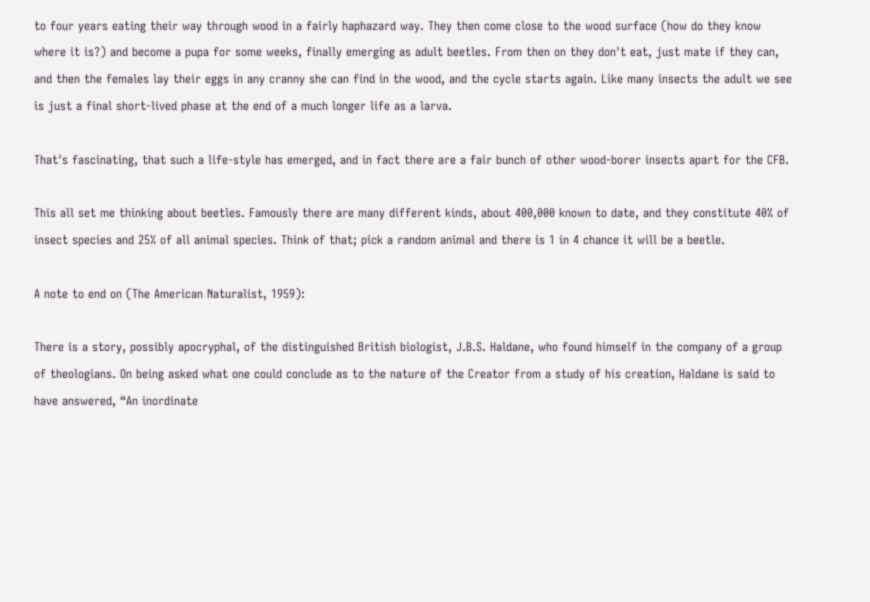to four years eating their way through wood in a fairly haphazard way. They then come close to the wood surface (how do they know where it is?) and become a pupa for some weeks, finally emerging as adult beetles. From then on they don't eat, just mate if they can, and then the females lay their eggs in any cranny she can find in the wood, and the cycle starts again. Like many insects the adult we see is just a final short-lived phase at the end of a much longer life as a larva.

That's fascinating, that such a life-style has emerged, and in fact there are a fair bunch of other wood-borer insects apart for the CFB.

This all set me thinking about beetles. Famously there are many different kinds, about 400,000 known to date, and they constitute 40% of insect species and 25% of all animal species. Think of that; pick a random animal and there is 1 in 4 chance it will be a beetle.

A note to end on (The American Naturalist, 1959):

There is a story, possibly apocryphal, of the distinguished British biologist, J.B.S. Haldane, who found himself in the company of a group of theologians. On being asked what one could conclude as to the nature of the Creator from a study of his creation, Haldane is said to have answered, “An inordinate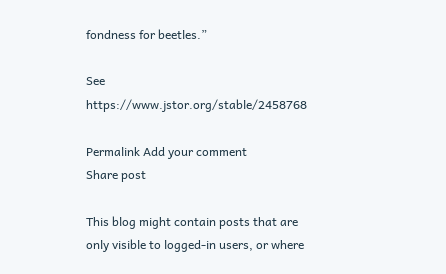fondness for beetles.”

See https://www.jstor.org/stable/2458768

Permalink Add your comment
Share post

This blog might contain posts that are only visible to logged-in users, or where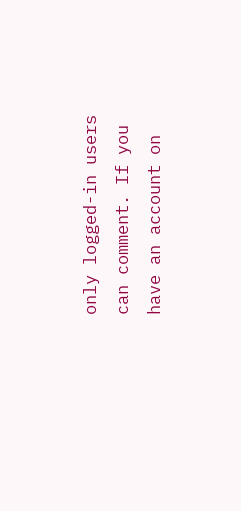only logged-in users can comment. If you have an account on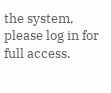the system, please log in for full access.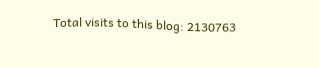Total visits to this blog: 2130763